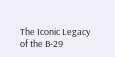The Iconic Legacy of the B-29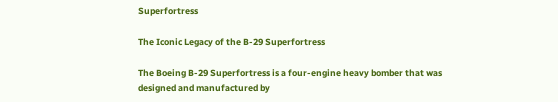Superfortress

The Iconic Legacy of the B-29 Superfortress

The Boeing B-29 Superfortress is a four-engine heavy bomber that was designed and manufactured by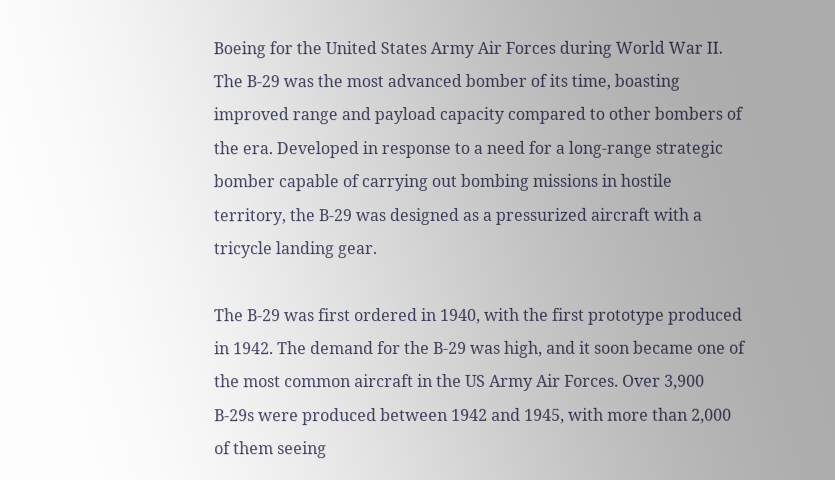Boeing for the United States Army Air Forces during World War II. The B-29 was the most advanced bomber of its time, boasting improved range and payload capacity compared to other bombers of the era. Developed in response to a need for a long-range strategic bomber capable of carrying out bombing missions in hostile territory, the B-29 was designed as a pressurized aircraft with a tricycle landing gear.

The B-29 was first ordered in 1940, with the first prototype produced in 1942. The demand for the B-29 was high, and it soon became one of the most common aircraft in the US Army Air Forces. Over 3,900 B-29s were produced between 1942 and 1945, with more than 2,000 of them seeing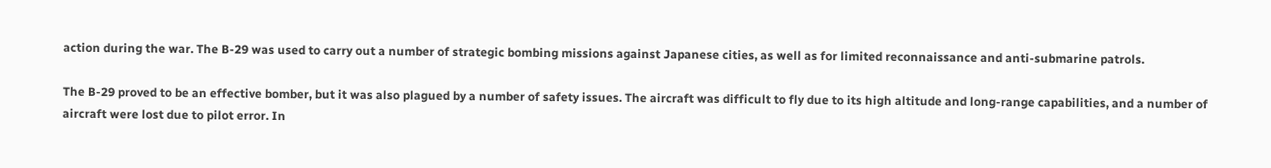action during the war. The B-29 was used to carry out a number of strategic bombing missions against Japanese cities, as well as for limited reconnaissance and anti-submarine patrols.

The B-29 proved to be an effective bomber, but it was also plagued by a number of safety issues. The aircraft was difficult to fly due to its high altitude and long-range capabilities, and a number of aircraft were lost due to pilot error. In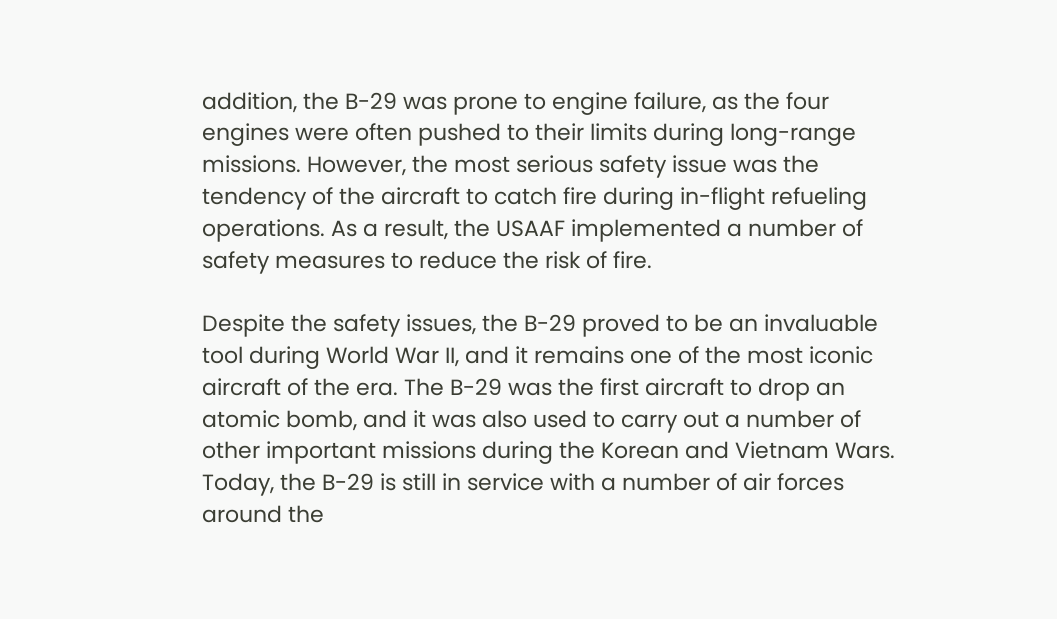addition, the B-29 was prone to engine failure, as the four engines were often pushed to their limits during long-range missions. However, the most serious safety issue was the tendency of the aircraft to catch fire during in-flight refueling operations. As a result, the USAAF implemented a number of safety measures to reduce the risk of fire.

Despite the safety issues, the B-29 proved to be an invaluable tool during World War II, and it remains one of the most iconic aircraft of the era. The B-29 was the first aircraft to drop an atomic bomb, and it was also used to carry out a number of other important missions during the Korean and Vietnam Wars. Today, the B-29 is still in service with a number of air forces around the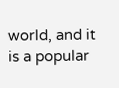world, and it is a popular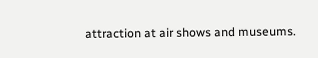attraction at air shows and museums.